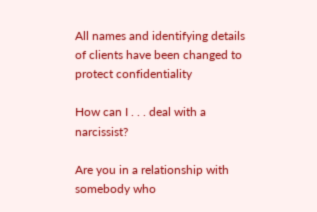All names and identifying details of clients have been changed to protect confidentiality

How can I . . . deal with a narcissist?

Are you in a relationship with somebody who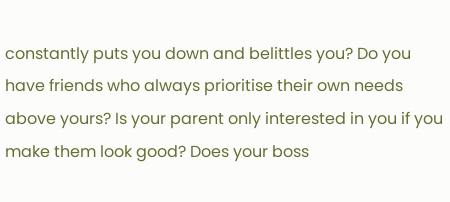constantly puts you down and belittles you? Do you have friends who always prioritise their own needs above yours? Is your parent only interested in you if you make them look good? Does your boss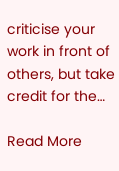criticise your work in front of others, but take credit for the…

Read More